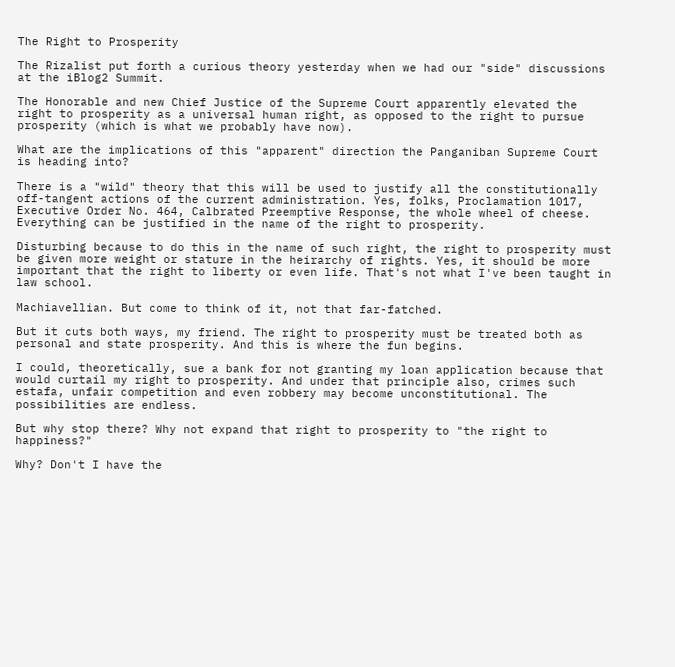The Right to Prosperity

The Rizalist put forth a curious theory yesterday when we had our "side" discussions at the iBlog2 Summit.

The Honorable and new Chief Justice of the Supreme Court apparently elevated the right to prosperity as a universal human right, as opposed to the right to pursue prosperity (which is what we probably have now).

What are the implications of this "apparent" direction the Panganiban Supreme Court is heading into?

There is a "wild" theory that this will be used to justify all the constitutionally off-tangent actions of the current administration. Yes, folks, Proclamation 1017, Executive Order No. 464, Calbrated Preemptive Response, the whole wheel of cheese. Everything can be justified in the name of the right to prosperity.

Disturbing because to do this in the name of such right, the right to prosperity must be given more weight or stature in the heirarchy of rights. Yes, it should be more important that the right to liberty or even life. That's not what I've been taught in law school.

Machiavellian. But come to think of it, not that far-fatched.

But it cuts both ways, my friend. The right to prosperity must be treated both as personal and state prosperity. And this is where the fun begins.

I could, theoretically, sue a bank for not granting my loan application because that would curtail my right to prosperity. And under that principle also, crimes such estafa, unfair competition and even robbery may become unconstitutional. The possibilities are endless.

But why stop there? Why not expand that right to prosperity to "the right to happiness?"

Why? Don't I have the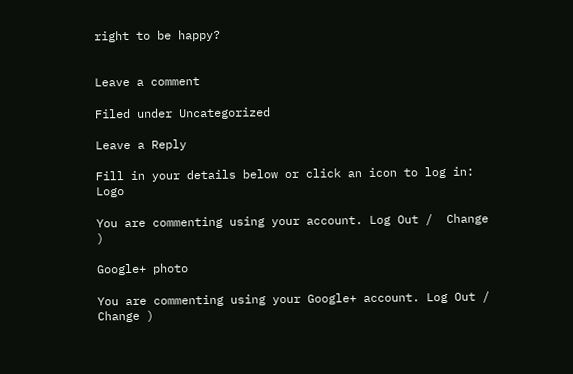right to be happy?


Leave a comment

Filed under Uncategorized

Leave a Reply

Fill in your details below or click an icon to log in: Logo

You are commenting using your account. Log Out /  Change )

Google+ photo

You are commenting using your Google+ account. Log Out /  Change )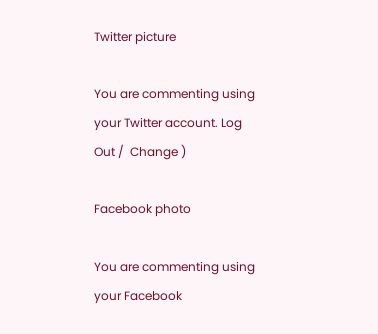Twitter picture

You are commenting using your Twitter account. Log Out /  Change )

Facebook photo

You are commenting using your Facebook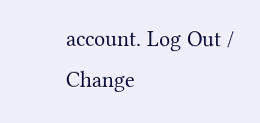account. Log Out /  Change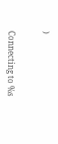)


Connecting to %s